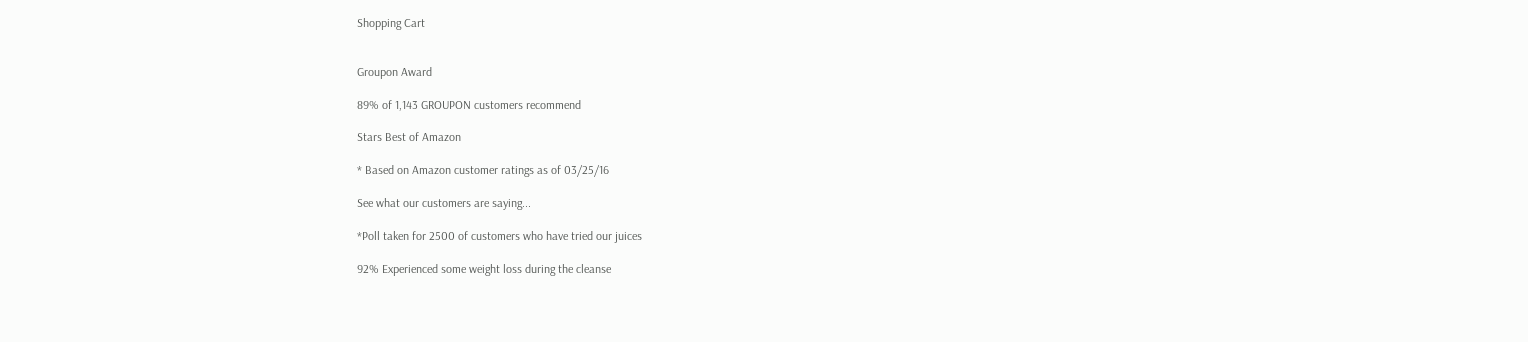Shopping Cart


Groupon Award

89% of 1,143 GROUPON customers recommend

Stars Best of Amazon

* Based on Amazon customer ratings as of 03/25/16

See what our customers are saying...

*Poll taken for 2500 of customers who have tried our juices

92% Experienced some weight loss during the cleanse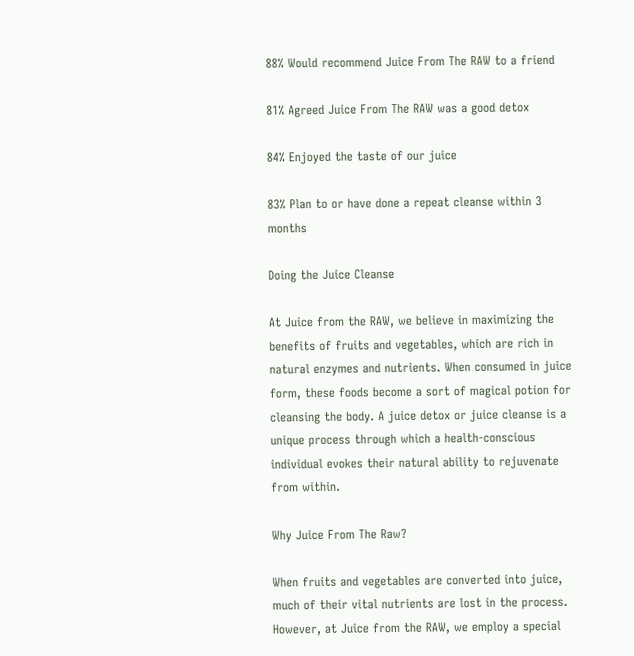88% Would recommend Juice From The RAW to a friend

81% Agreed Juice From The RAW was a good detox

84% Enjoyed the taste of our juice

83% Plan to or have done a repeat cleanse within 3 months

Doing the Juice Cleanse

At Juice from the RAW, we believe in maximizing the benefits of fruits and vegetables, which are rich in natural enzymes and nutrients. When consumed in juice form, these foods become a sort of magical potion for cleansing the body. A juice detox or juice cleanse is a unique process through which a health-conscious individual evokes their natural ability to rejuvenate from within.

Why Juice From The Raw?

When fruits and vegetables are converted into juice, much of their vital nutrients are lost in the process. However, at Juice from the RAW, we employ a special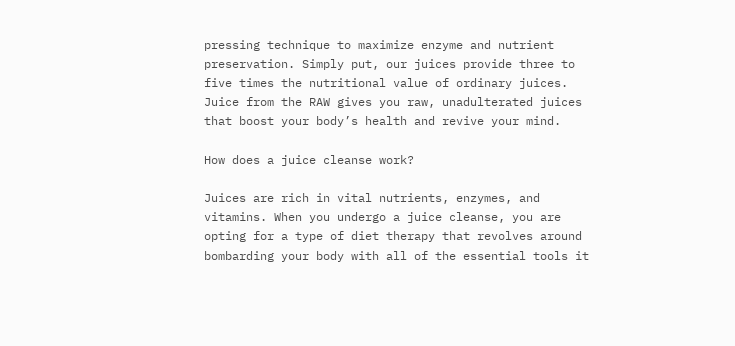pressing technique to maximize enzyme and nutrient preservation. Simply put, our juices provide three to five times the nutritional value of ordinary juices. Juice from the RAW gives you raw, unadulterated juices that boost your body’s health and revive your mind.

How does a juice cleanse work?

Juices are rich in vital nutrients, enzymes, and vitamins. When you undergo a juice cleanse, you are opting for a type of diet therapy that revolves around bombarding your body with all of the essential tools it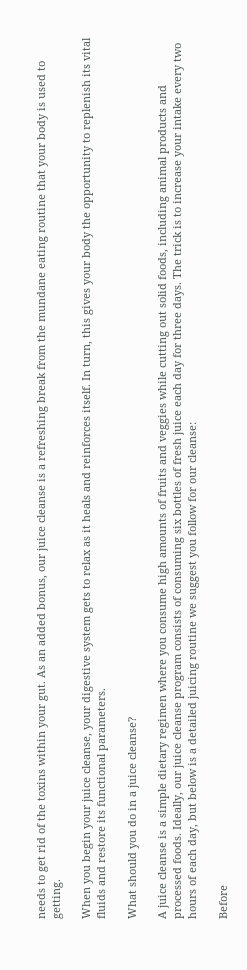needs to get rid of the toxins within your gut. As an added bonus, our juice cleanse is a refreshing break from the mundane eating routine that your body is used to getting.

When you begin your juice cleanse, your digestive system gets to relax as it heals and reinforces itself. In turn, this gives your body the opportunity to replenish its vital fluids and restore its functional parameters.

What should you do in a juice cleanse?

A juice cleanse is a simple dietary regimen where you consume high amounts of fruits and veggies while cutting out solid foods, including animal products and processed foods. Ideally, our juice cleanse program consists of consuming six bottles of fresh juice each day for three days. The trick is to increase your intake every two hours of each day, but below is a detailed juicing routine we suggest you follow for our cleanse:

Before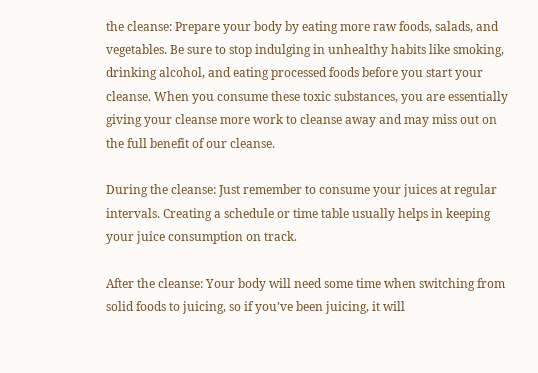the cleanse: Prepare your body by eating more raw foods, salads, and vegetables. Be sure to stop indulging in unhealthy habits like smoking, drinking alcohol, and eating processed foods before you start your cleanse. When you consume these toxic substances, you are essentially giving your cleanse more work to cleanse away and may miss out on the full benefit of our cleanse.

During the cleanse: Just remember to consume your juices at regular intervals. Creating a schedule or time table usually helps in keeping your juice consumption on track.

After the cleanse: Your body will need some time when switching from solid foods to juicing, so if you’ve been juicing, it will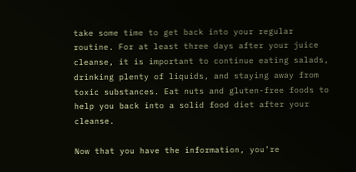take some time to get back into your regular routine. For at least three days after your juice cleanse, it is important to continue eating salads, drinking plenty of liquids, and staying away from toxic substances. Eat nuts and gluten-free foods to help you back into a solid food diet after your cleanse.

Now that you have the information, you’re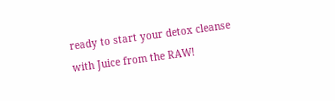ready to start your detox cleanse with Juice from the RAW!